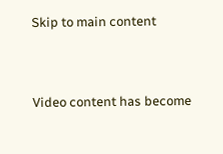Skip to main content


Video content has become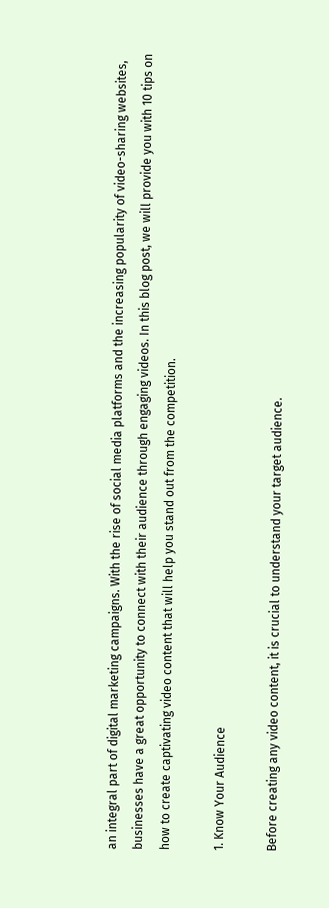an integral part of digital marketing campaigns. With the rise of social media platforms and the increasing popularity of video-sharing websites, businesses have a great opportunity to connect with their audience through engaging videos. In this blog post, we will provide you with 10 tips on how to create captivating video content that will help you stand out from the competition.

1. Know Your Audience

Before creating any video content, it is crucial to understand your target audience.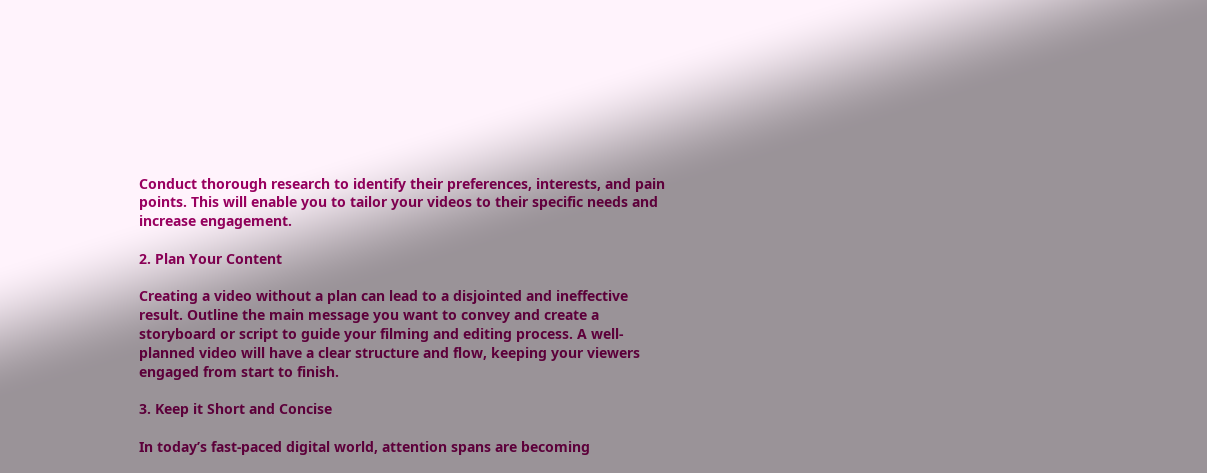Conduct thorough research to identify their preferences, interests, and pain points. This will enable you to tailor your videos to their specific needs and increase engagement.

2. Plan Your Content

Creating a video without a plan can lead to a disjointed and ineffective result. Outline the main message you want to convey and create a storyboard or script to guide your filming and editing process. A well-planned video will have a clear structure and flow, keeping your viewers engaged from start to finish.

3. Keep it Short and Concise

In today’s fast-paced digital world, attention spans are becoming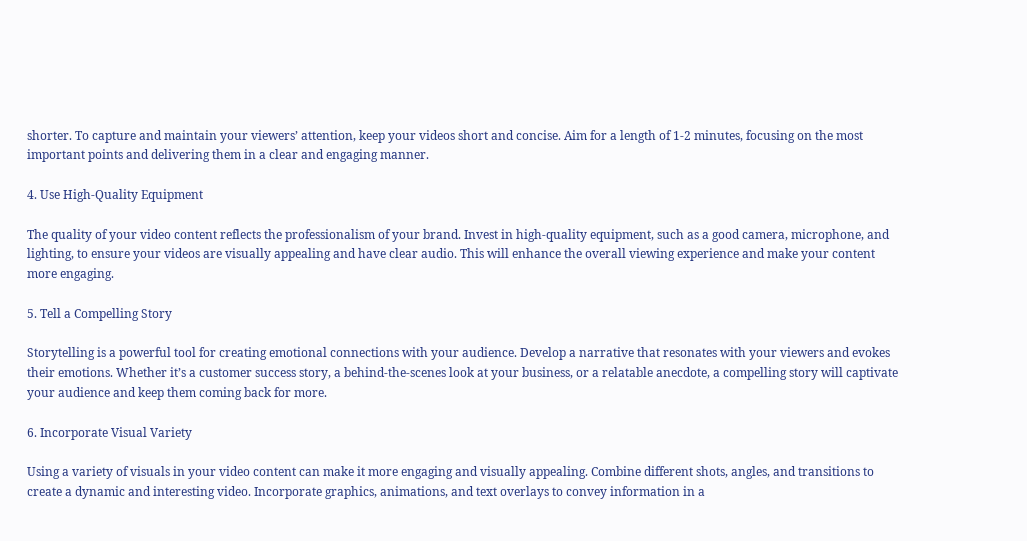shorter. To capture and maintain your viewers’ attention, keep your videos short and concise. Aim for a length of 1-2 minutes, focusing on the most important points and delivering them in a clear and engaging manner.

4. Use High-Quality Equipment

The quality of your video content reflects the professionalism of your brand. Invest in high-quality equipment, such as a good camera, microphone, and lighting, to ensure your videos are visually appealing and have clear audio. This will enhance the overall viewing experience and make your content more engaging.

5. Tell a Compelling Story

Storytelling is a powerful tool for creating emotional connections with your audience. Develop a narrative that resonates with your viewers and evokes their emotions. Whether it’s a customer success story, a behind-the-scenes look at your business, or a relatable anecdote, a compelling story will captivate your audience and keep them coming back for more.

6. Incorporate Visual Variety

Using a variety of visuals in your video content can make it more engaging and visually appealing. Combine different shots, angles, and transitions to create a dynamic and interesting video. Incorporate graphics, animations, and text overlays to convey information in a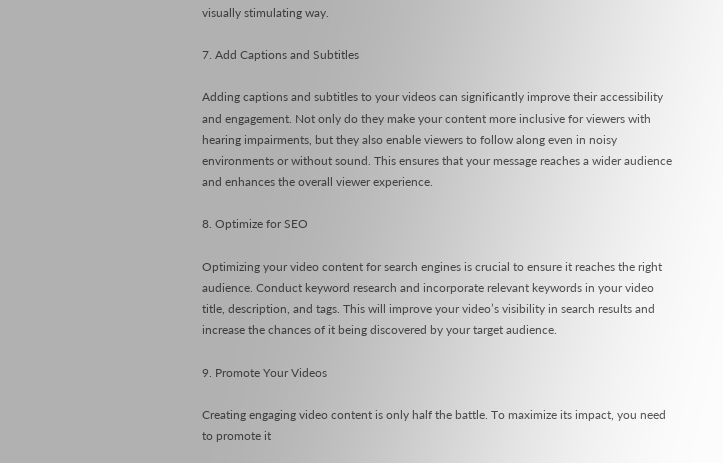visually stimulating way.

7. Add Captions and Subtitles

Adding captions and subtitles to your videos can significantly improve their accessibility and engagement. Not only do they make your content more inclusive for viewers with hearing impairments, but they also enable viewers to follow along even in noisy environments or without sound. This ensures that your message reaches a wider audience and enhances the overall viewer experience.

8. Optimize for SEO

Optimizing your video content for search engines is crucial to ensure it reaches the right audience. Conduct keyword research and incorporate relevant keywords in your video title, description, and tags. This will improve your video’s visibility in search results and increase the chances of it being discovered by your target audience.

9. Promote Your Videos

Creating engaging video content is only half the battle. To maximize its impact, you need to promote it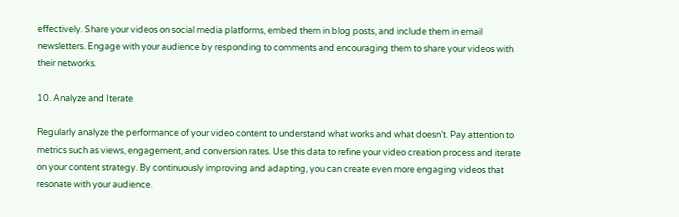effectively. Share your videos on social media platforms, embed them in blog posts, and include them in email newsletters. Engage with your audience by responding to comments and encouraging them to share your videos with their networks.

10. Analyze and Iterate

Regularly analyze the performance of your video content to understand what works and what doesn’t. Pay attention to metrics such as views, engagement, and conversion rates. Use this data to refine your video creation process and iterate on your content strategy. By continuously improving and adapting, you can create even more engaging videos that resonate with your audience.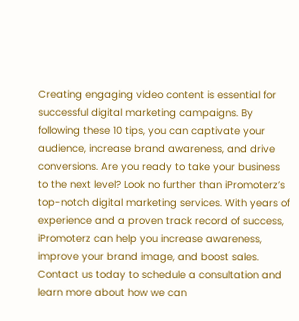Creating engaging video content is essential for successful digital marketing campaigns. By following these 10 tips, you can captivate your audience, increase brand awareness, and drive conversions. Are you ready to take your business to the next level? Look no further than iPromoterz’s top-notch digital marketing services. With years of experience and a proven track record of success, iPromoterz can help you increase awareness, improve your brand image, and boost sales. Contact us today to schedule a consultation and learn more about how we can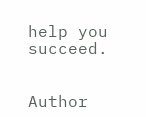help you succeed.


Author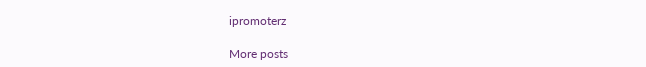ipromoterz

More posts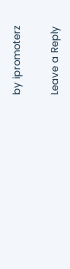by ipromoterz

Leave a Reply